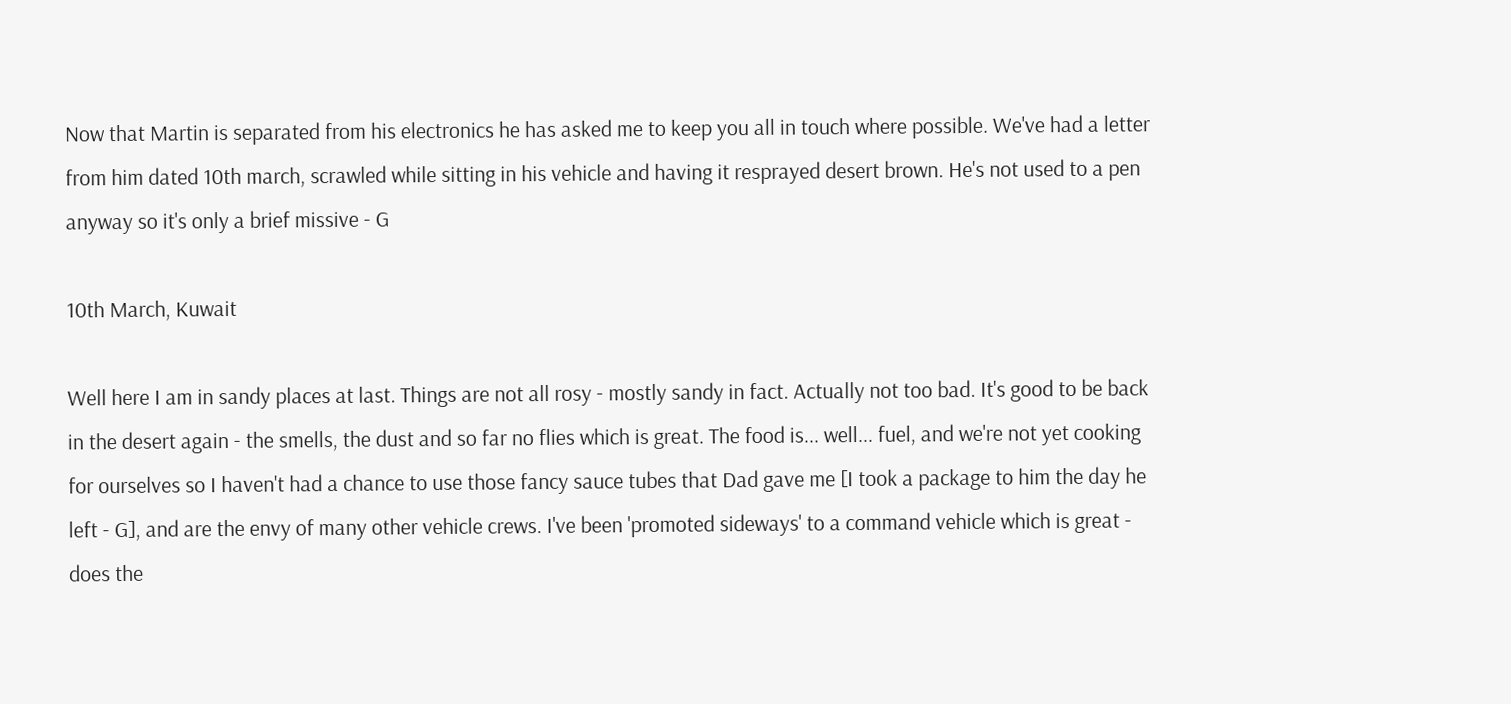Now that Martin is separated from his electronics he has asked me to keep you all in touch where possible. We've had a letter from him dated 10th march, scrawled while sitting in his vehicle and having it resprayed desert brown. He's not used to a pen anyway so it's only a brief missive - G

10th March, Kuwait

Well here I am in sandy places at last. Things are not all rosy - mostly sandy in fact. Actually not too bad. It's good to be back in the desert again - the smells, the dust and so far no flies which is great. The food is... well... fuel, and we're not yet cooking for ourselves so I haven't had a chance to use those fancy sauce tubes that Dad gave me [I took a package to him the day he left - G], and are the envy of many other vehicle crews. I've been 'promoted sideways' to a command vehicle which is great - does the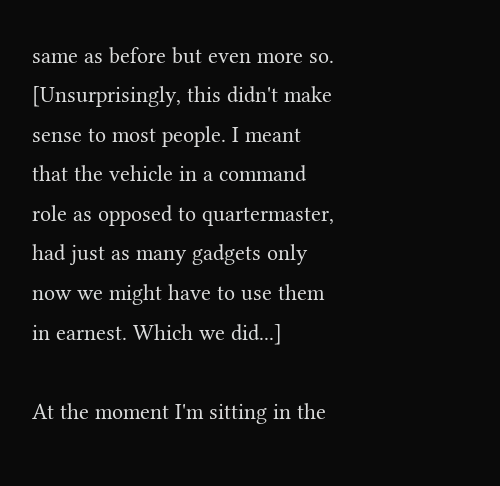same as before but even more so. [Unsurprisingly, this didn't make sense to most people. I meant that the vehicle in a command role as opposed to quartermaster, had just as many gadgets only now we might have to use them in earnest. Which we did...]

At the moment I'm sitting in the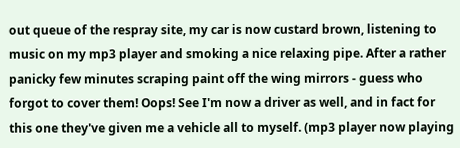out queue of the respray site, my car is now custard brown, listening to music on my mp3 player and smoking a nice relaxing pipe. After a rather panicky few minutes scraping paint off the wing mirrors - guess who forgot to cover them! Oops! See I'm now a driver as well, and in fact for this one they've given me a vehicle all to myself. (mp3 player now playing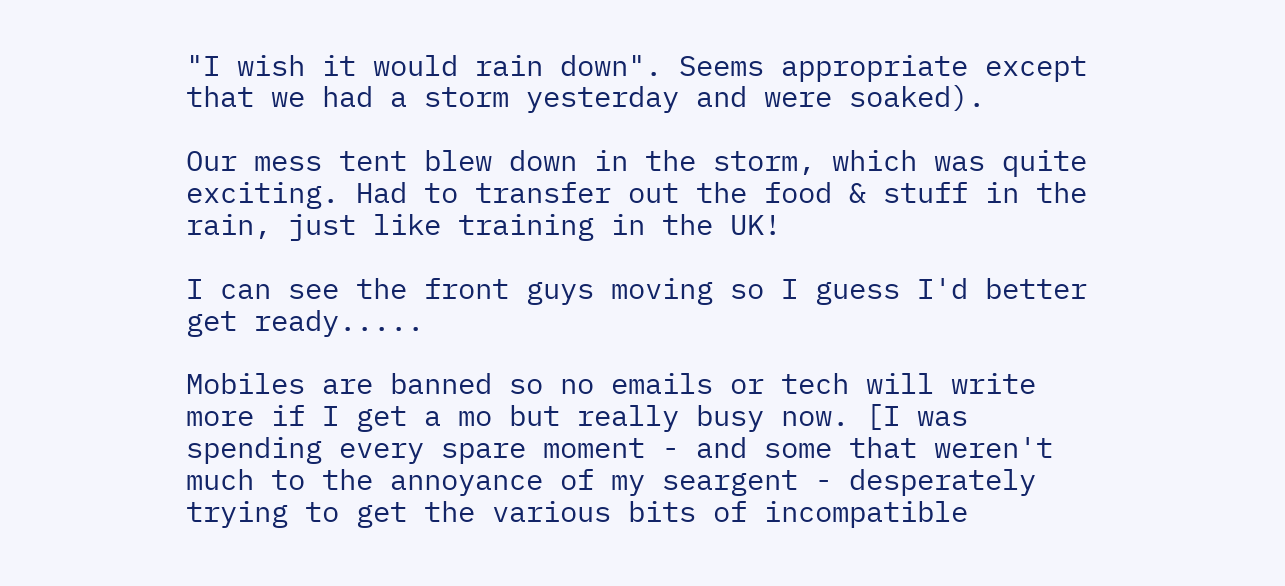"I wish it would rain down". Seems appropriate except that we had a storm yesterday and were soaked).

Our mess tent blew down in the storm, which was quite exciting. Had to transfer out the food & stuff in the rain, just like training in the UK!

I can see the front guys moving so I guess I'd better get ready.....

Mobiles are banned so no emails or tech will write more if I get a mo but really busy now. [I was spending every spare moment - and some that weren't much to the annoyance of my seargent - desperately trying to get the various bits of incompatible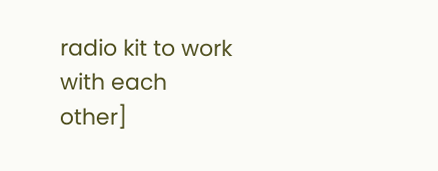radio kit to work with each other]